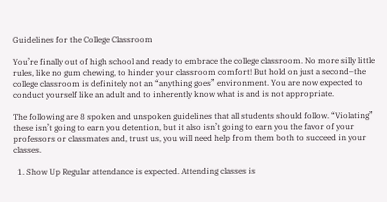Guidelines for the College Classroom

You’re finally out of high school and ready to embrace the college classroom. No more silly little rules, like no gum chewing, to hinder your classroom comfort! But hold on just a second–the college classroom is definitely not an “anything goes” environment. You are now expected to conduct yourself like an adult and to inherently know what is and is not appropriate.

The following are 8 spoken and unspoken guidelines that all students should follow. “Violating” these isn’t going to earn you detention, but it also isn’t going to earn you the favor of your professors or classmates and, trust us, you will need help from them both to succeed in your classes.

  1. Show Up Regular attendance is expected. Attending classes is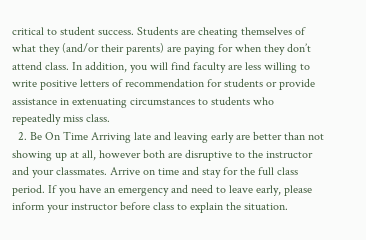critical to student success. Students are cheating themselves of what they (and/or their parents) are paying for when they don’t attend class. In addition, you will find faculty are less willing to write positive letters of recommendation for students or provide assistance in extenuating circumstances to students who repeatedly miss class.
  2. Be On Time Arriving late and leaving early are better than not showing up at all, however both are disruptive to the instructor and your classmates. Arrive on time and stay for the full class period. If you have an emergency and need to leave early, please inform your instructor before class to explain the situation.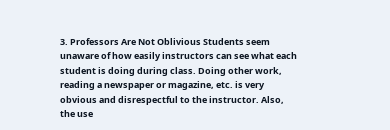3. Professors Are Not Oblivious Students seem unaware of how easily instructors can see what each student is doing during class. Doing other work, reading a newspaper or magazine, etc. is very obvious and disrespectful to the instructor. Also, the use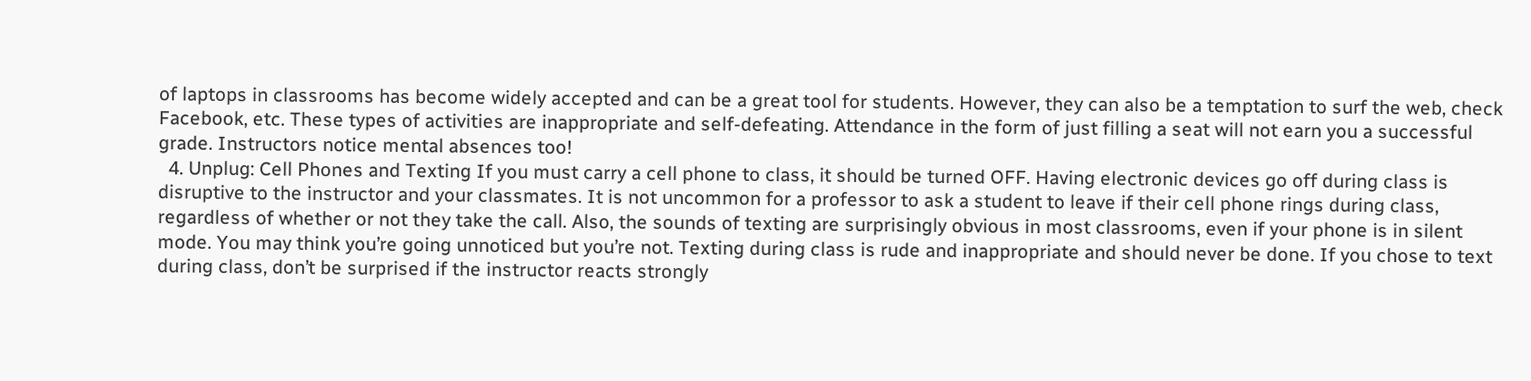of laptops in classrooms has become widely accepted and can be a great tool for students. However, they can also be a temptation to surf the web, check Facebook, etc. These types of activities are inappropriate and self-defeating. Attendance in the form of just filling a seat will not earn you a successful grade. Instructors notice mental absences too!
  4. Unplug: Cell Phones and Texting If you must carry a cell phone to class, it should be turned OFF. Having electronic devices go off during class is disruptive to the instructor and your classmates. It is not uncommon for a professor to ask a student to leave if their cell phone rings during class, regardless of whether or not they take the call. Also, the sounds of texting are surprisingly obvious in most classrooms, even if your phone is in silent mode. You may think you’re going unnoticed but you’re not. Texting during class is rude and inappropriate and should never be done. If you chose to text during class, don’t be surprised if the instructor reacts strongly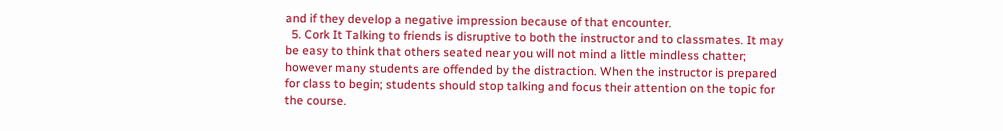and if they develop a negative impression because of that encounter.
  5. Cork It Talking to friends is disruptive to both the instructor and to classmates. It may be easy to think that others seated near you will not mind a little mindless chatter; however many students are offended by the distraction. When the instructor is prepared for class to begin; students should stop talking and focus their attention on the topic for the course.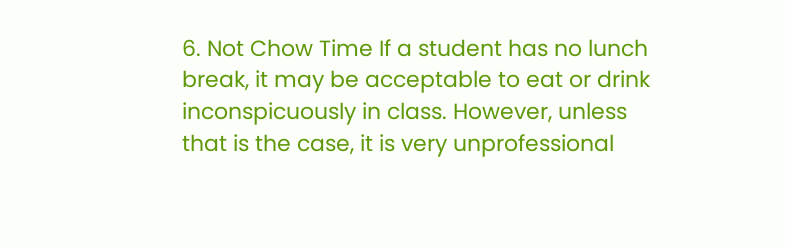6. Not Chow Time If a student has no lunch break, it may be acceptable to eat or drink inconspicuously in class. However, unless that is the case, it is very unprofessional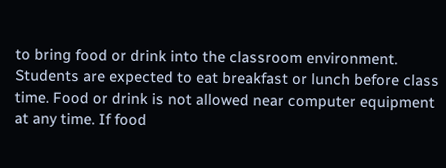to bring food or drink into the classroom environment. Students are expected to eat breakfast or lunch before class time. Food or drink is not allowed near computer equipment at any time. If food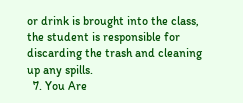or drink is brought into the class, the student is responsible for discarding the trash and cleaning up any spills.
  7. You Are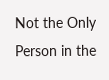Not the Only Person in the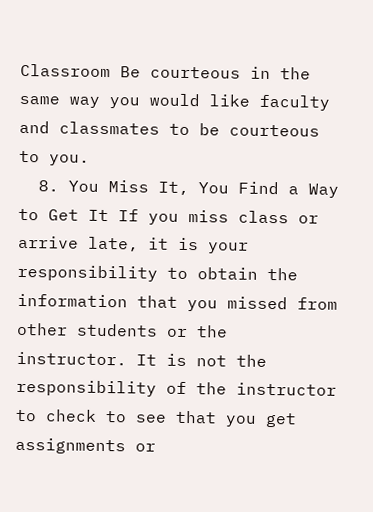Classroom Be courteous in the same way you would like faculty and classmates to be courteous to you.
  8. You Miss It, You Find a Way to Get It If you miss class or arrive late, it is your responsibility to obtain the information that you missed from other students or the instructor. It is not the responsibility of the instructor to check to see that you get assignments or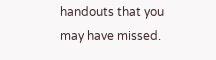handouts that you may have missed.